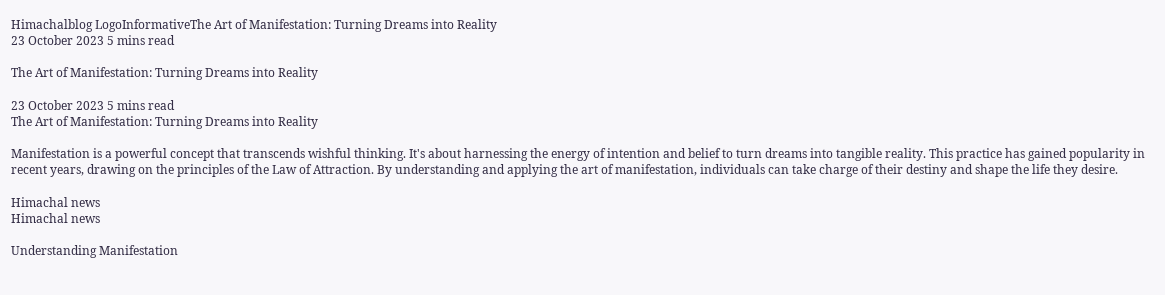Himachalblog LogoInformativeThe Art of Manifestation: Turning Dreams into Reality
23 October 2023 5 mins read

The Art of Manifestation: Turning Dreams into Reality

23 October 2023 5 mins read
The Art of Manifestation: Turning Dreams into Reality

Manifestation is a powerful concept that transcends wishful thinking. It's about harnessing the energy of intention and belief to turn dreams into tangible reality. This practice has gained popularity in recent years, drawing on the principles of the Law of Attraction. By understanding and applying the art of manifestation, individuals can take charge of their destiny and shape the life they desire.

Himachal news
Himachal news

Understanding Manifestation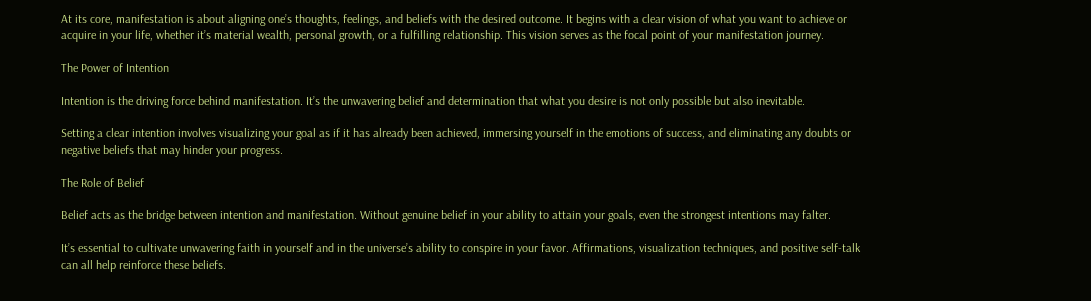At its core, manifestation is about aligning one’s thoughts, feelings, and beliefs with the desired outcome. It begins with a clear vision of what you want to achieve or acquire in your life, whether it’s material wealth, personal growth, or a fulfilling relationship. This vision serves as the focal point of your manifestation journey.

The Power of Intention

Intention is the driving force behind manifestation. It’s the unwavering belief and determination that what you desire is not only possible but also inevitable.

Setting a clear intention involves visualizing your goal as if it has already been achieved, immersing yourself in the emotions of success, and eliminating any doubts or negative beliefs that may hinder your progress.

The Role of Belief

Belief acts as the bridge between intention and manifestation. Without genuine belief in your ability to attain your goals, even the strongest intentions may falter.

It’s essential to cultivate unwavering faith in yourself and in the universe’s ability to conspire in your favor. Affirmations, visualization techniques, and positive self-talk can all help reinforce these beliefs.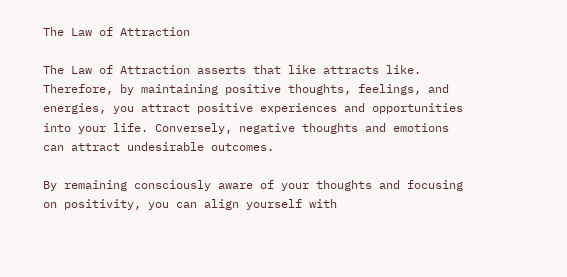The Law of Attraction

The Law of Attraction asserts that like attracts like. Therefore, by maintaining positive thoughts, feelings, and energies, you attract positive experiences and opportunities into your life. Conversely, negative thoughts and emotions can attract undesirable outcomes.

By remaining consciously aware of your thoughts and focusing on positivity, you can align yourself with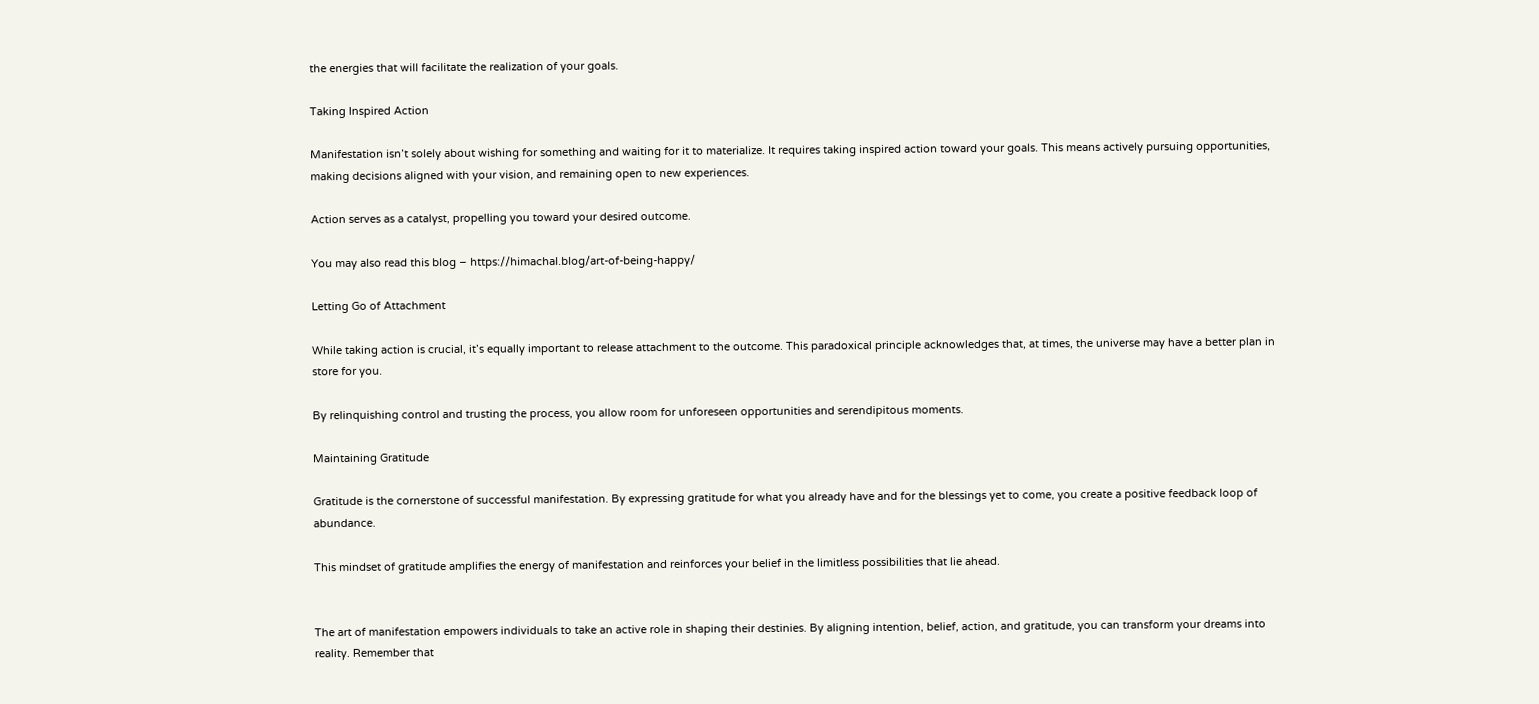the energies that will facilitate the realization of your goals.

Taking Inspired Action

Manifestation isn’t solely about wishing for something and waiting for it to materialize. It requires taking inspired action toward your goals. This means actively pursuing opportunities, making decisions aligned with your vision, and remaining open to new experiences.

Action serves as a catalyst, propelling you toward your desired outcome.

You may also read this blog – https://himachal.blog/art-of-being-happy/

Letting Go of Attachment

While taking action is crucial, it’s equally important to release attachment to the outcome. This paradoxical principle acknowledges that, at times, the universe may have a better plan in store for you.

By relinquishing control and trusting the process, you allow room for unforeseen opportunities and serendipitous moments.

Maintaining Gratitude

Gratitude is the cornerstone of successful manifestation. By expressing gratitude for what you already have and for the blessings yet to come, you create a positive feedback loop of abundance.

This mindset of gratitude amplifies the energy of manifestation and reinforces your belief in the limitless possibilities that lie ahead.


The art of manifestation empowers individuals to take an active role in shaping their destinies. By aligning intention, belief, action, and gratitude, you can transform your dreams into reality. Remember that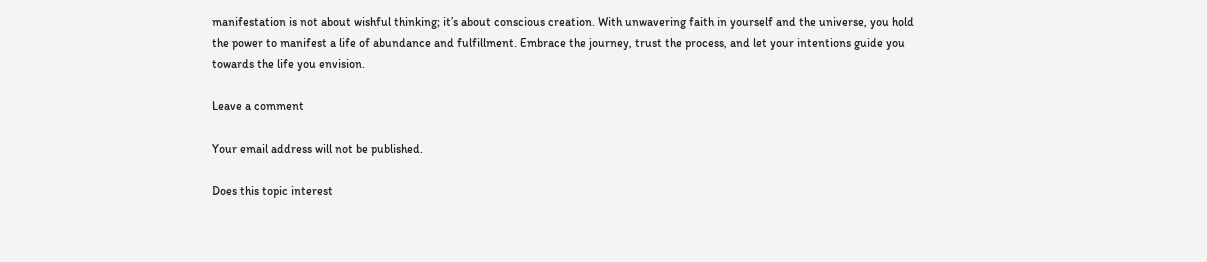manifestation is not about wishful thinking; it’s about conscious creation. With unwavering faith in yourself and the universe, you hold the power to manifest a life of abundance and fulfillment. Embrace the journey, trust the process, and let your intentions guide you towards the life you envision.

Leave a comment

Your email address will not be published.

Does this topic interest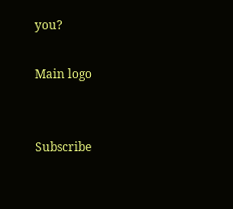you?

Main logo


Subscribe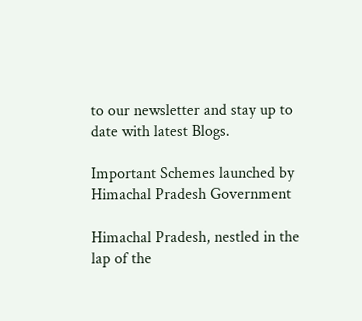to our newsletter and stay up to date with latest Blogs.

Important Schemes launched by Himachal Pradesh Government

Himachal Pradesh, nestled in the lap of the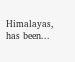Himalayas, has been...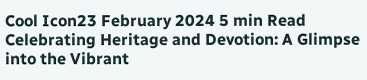Cool Icon23 February 2024 5 min Read
Celebrating Heritage and Devotion: A Glimpse into the Vibrant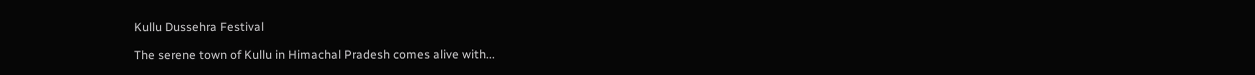Kullu Dussehra Festival

The serene town of Kullu in Himachal Pradesh comes alive with...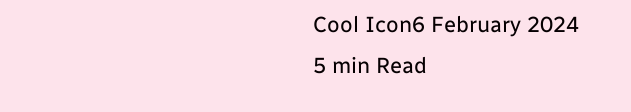Cool Icon6 February 2024 5 min Read